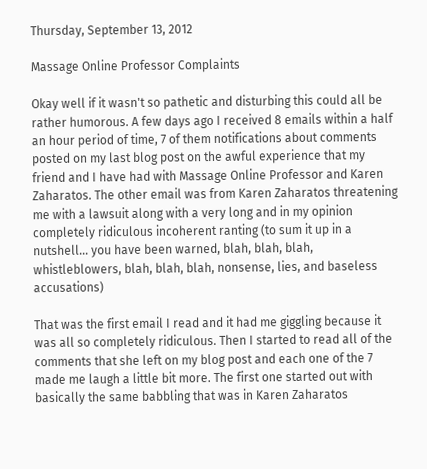Thursday, September 13, 2012

Massage Online Professor Complaints

Okay well if it wasn't so pathetic and disturbing this could all be rather humorous. A few days ago I received 8 emails within a half an hour period of time, 7 of them notifications about comments posted on my last blog post on the awful experience that my friend and I have had with Massage Online Professor and Karen Zaharatos. The other email was from Karen Zaharatos threatening me with a lawsuit along with a very long and in my opinion completely ridiculous incoherent ranting (to sum it up in a nutshell... you have been warned, blah, blah, blah,  whistleblowers, blah, blah, blah, nonsense, lies, and baseless accusations)

That was the first email I read and it had me giggling because it was all so completely ridiculous. Then I started to read all of the comments that she left on my blog post and each one of the 7 made me laugh a little bit more. The first one started out with basically the same babbling that was in Karen Zaharatos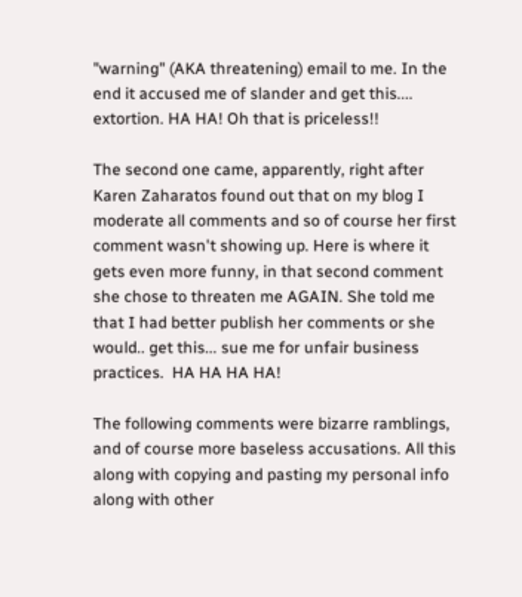"warning" (AKA threatening) email to me. In the end it accused me of slander and get this.... extortion. HA HA! Oh that is priceless!!

The second one came, apparently, right after Karen Zaharatos found out that on my blog I moderate all comments and so of course her first comment wasn't showing up. Here is where it gets even more funny, in that second comment she chose to threaten me AGAIN. She told me that I had better publish her comments or she would.. get this... sue me for unfair business practices.  HA HA HA HA!

The following comments were bizarre ramblings, and of course more baseless accusations. All this along with copying and pasting my personal info along with other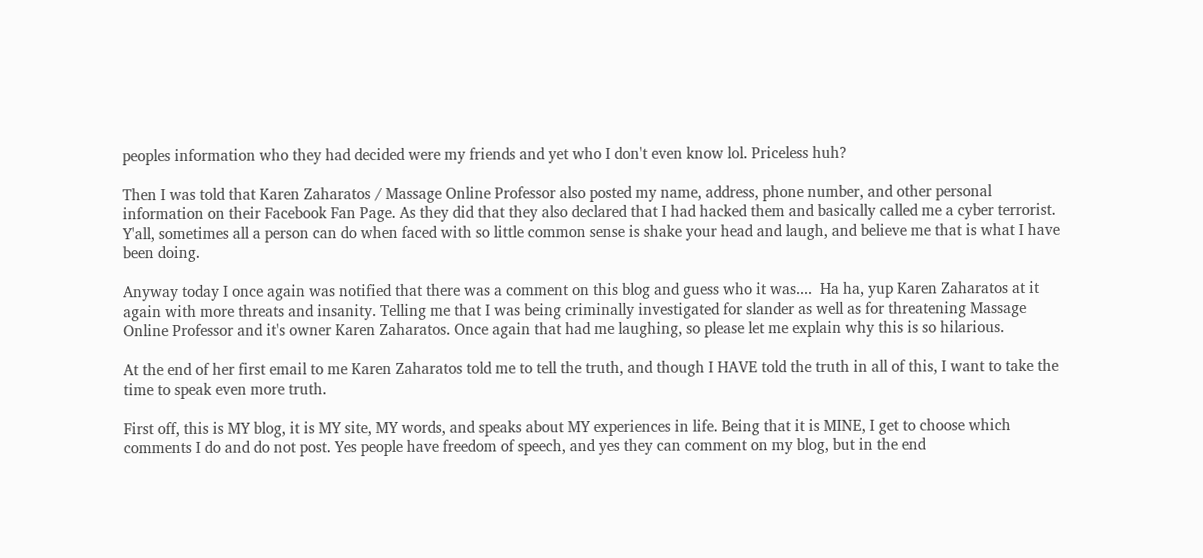peoples information who they had decided were my friends and yet who I don't even know lol. Priceless huh?

Then I was told that Karen Zaharatos / Massage Online Professor also posted my name, address, phone number, and other personal information on their Facebook Fan Page. As they did that they also declared that I had hacked them and basically called me a cyber terrorist. Y'all, sometimes all a person can do when faced with so little common sense is shake your head and laugh, and believe me that is what I have been doing.

Anyway today I once again was notified that there was a comment on this blog and guess who it was....  Ha ha, yup Karen Zaharatos at it again with more threats and insanity. Telling me that I was being criminally investigated for slander as well as for threatening Massage Online Professor and it's owner Karen Zaharatos. Once again that had me laughing, so please let me explain why this is so hilarious.

At the end of her first email to me Karen Zaharatos told me to tell the truth, and though I HAVE told the truth in all of this, I want to take the time to speak even more truth.

First off, this is MY blog, it is MY site, MY words, and speaks about MY experiences in life. Being that it is MINE, I get to choose which comments I do and do not post. Yes people have freedom of speech, and yes they can comment on my blog, but in the end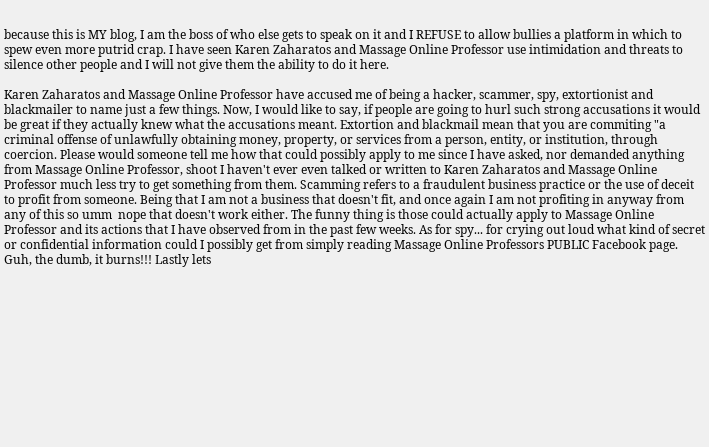because this is MY blog, I am the boss of who else gets to speak on it and I REFUSE to allow bullies a platform in which to spew even more putrid crap. I have seen Karen Zaharatos and Massage Online Professor use intimidation and threats to silence other people and I will not give them the ability to do it here.

Karen Zaharatos and Massage Online Professor have accused me of being a hacker, scammer, spy, extortionist and blackmailer to name just a few things. Now, I would like to say, if people are going to hurl such strong accusations it would be great if they actually knew what the accusations meant. Extortion and blackmail mean that you are commiting "a criminal offense of unlawfully obtaining money, property, or services from a person, entity, or institution, through coercion. Please would someone tell me how that could possibly apply to me since I have asked, nor demanded anything from Massage Online Professor, shoot I haven't ever even talked or written to Karen Zaharatos and Massage Online Professor much less try to get something from them. Scamming refers to a fraudulent business practice or the use of deceit to profit from someone. Being that I am not a business that doesn't fit, and once again I am not profiting in anyway from any of this so umm  nope that doesn't work either. The funny thing is those could actually apply to Massage Online Professor and its actions that I have observed from in the past few weeks. As for spy... for crying out loud what kind of secret or confidential information could I possibly get from simply reading Massage Online Professors PUBLIC Facebook page. Guh, the dumb, it burns!!! Lastly lets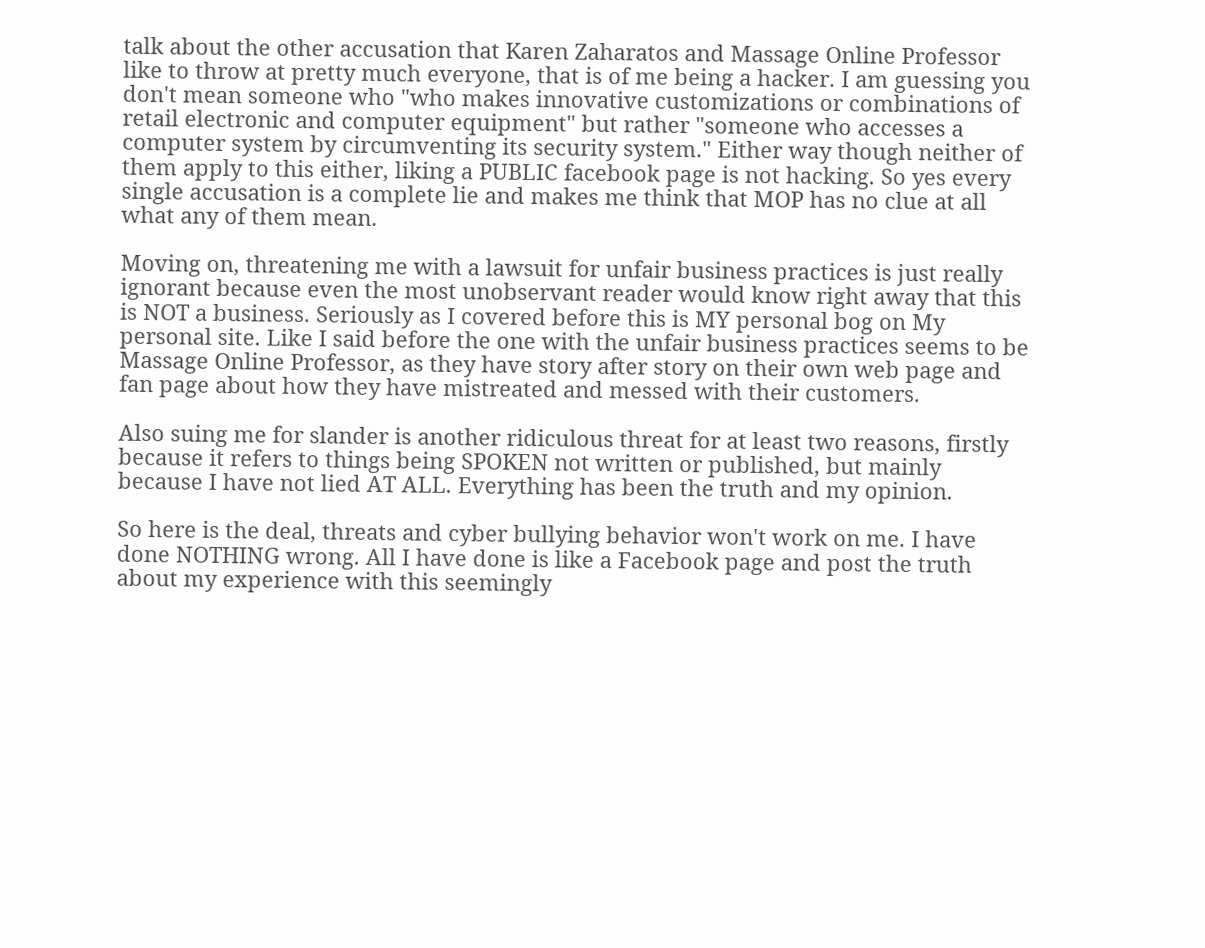talk about the other accusation that Karen Zaharatos and Massage Online Professor like to throw at pretty much everyone, that is of me being a hacker. I am guessing you don't mean someone who "who makes innovative customizations or combinations of retail electronic and computer equipment" but rather "someone who accesses a computer system by circumventing its security system." Either way though neither of them apply to this either, liking a PUBLIC facebook page is not hacking. So yes every single accusation is a complete lie and makes me think that MOP has no clue at all what any of them mean.

Moving on, threatening me with a lawsuit for unfair business practices is just really ignorant because even the most unobservant reader would know right away that this is NOT a business. Seriously as I covered before this is MY personal bog on My personal site. Like I said before the one with the unfair business practices seems to be Massage Online Professor, as they have story after story on their own web page and fan page about how they have mistreated and messed with their customers.

Also suing me for slander is another ridiculous threat for at least two reasons, firstly because it refers to things being SPOKEN not written or published, but mainly because I have not lied AT ALL. Everything has been the truth and my opinion.

So here is the deal, threats and cyber bullying behavior won't work on me. I have done NOTHING wrong. All I have done is like a Facebook page and post the truth about my experience with this seemingly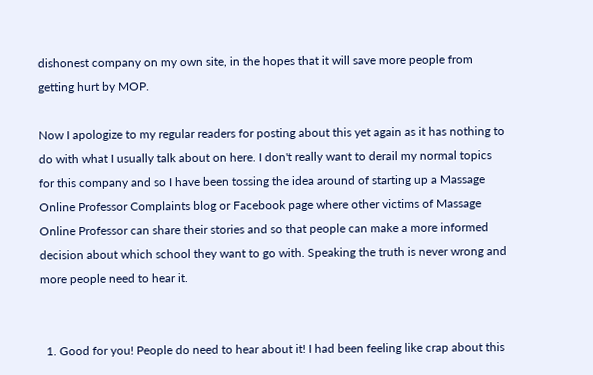dishonest company on my own site, in the hopes that it will save more people from getting hurt by MOP.

Now I apologize to my regular readers for posting about this yet again as it has nothing to do with what I usually talk about on here. I don't really want to derail my normal topics for this company and so I have been tossing the idea around of starting up a Massage Online Professor Complaints blog or Facebook page where other victims of Massage Online Professor can share their stories and so that people can make a more informed decision about which school they want to go with. Speaking the truth is never wrong and more people need to hear it.


  1. Good for you! People do need to hear about it! I had been feeling like crap about this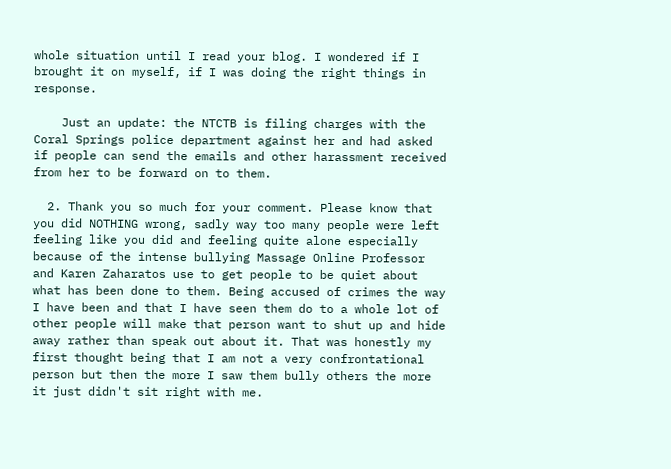whole situation until I read your blog. I wondered if I brought it on myself, if I was doing the right things in response.

    Just an update: the NTCTB is filing charges with the Coral Springs police department against her and had asked if people can send the emails and other harassment received from her to be forward on to them.

  2. Thank you so much for your comment. Please know that you did NOTHING wrong, sadly way too many people were left feeling like you did and feeling quite alone especially because of the intense bullying Massage Online Professor and Karen Zaharatos use to get people to be quiet about what has been done to them. Being accused of crimes the way I have been and that I have seen them do to a whole lot of other people will make that person want to shut up and hide away rather than speak out about it. That was honestly my first thought being that I am not a very confrontational person but then the more I saw them bully others the more it just didn't sit right with me.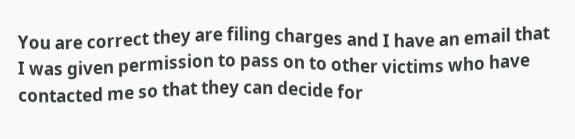You are correct they are filing charges and I have an email that I was given permission to pass on to other victims who have contacted me so that they can decide for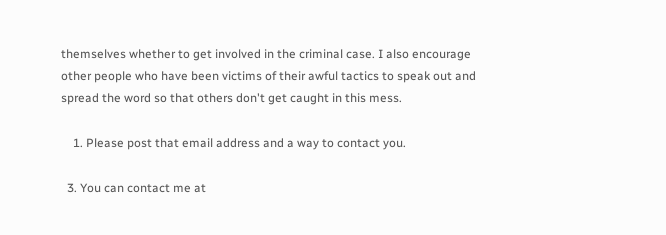themselves whether to get involved in the criminal case. I also encourage other people who have been victims of their awful tactics to speak out and spread the word so that others don't get caught in this mess.

    1. Please post that email address and a way to contact you.

  3. You can contact me at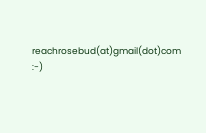reachrosebud(at)gmail(dot)com :-)